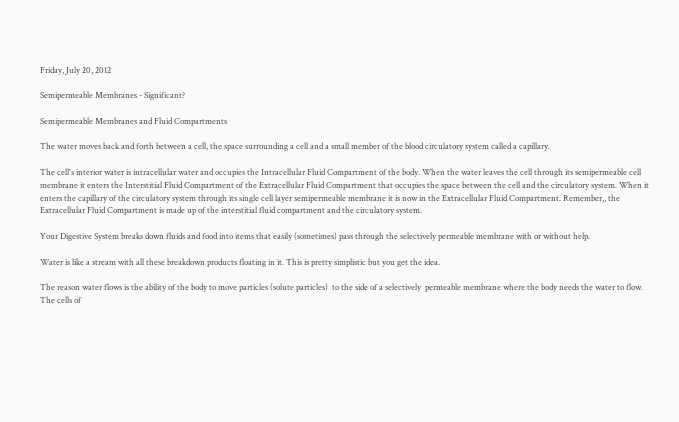Friday, July 20, 2012

Semipermeable Membranes - Significant?

Semipermeable Membranes and Fluid Compartments

The water moves back and forth between a cell, the space surrounding a cell and a small member of the blood circulatory system called a capillary.

The cell's interior water is intracellular water and occupies the Intracellular Fluid Compartment of the body. When the water leaves the cell through its semipermeable cell membrane it enters the Interstitial Fluid Compartment of the Extracellular Fluid Compartment that occupies the space between the cell and the circulatory system. When it enters the capillary of the circulatory system through its single cell layer semipermeable membrane it is now in the Extracellular Fluid Compartment. Remember,, the Extracellular Fluid Compartment is made up of the interstitial fluid compartment and the circulatory system.

Your Digestive System breaks down fluids and food into items that easily (sometimes) pass through the selectively permeable membrane with or without help.

Water is like a stream with all these breakdown products floating in it. This is pretty simplistic but you get the idea.

The reason water flows is the ability of the body to move particles (solute particles)  to the side of a selectively  permeable membrane where the body needs the water to flow. The cells of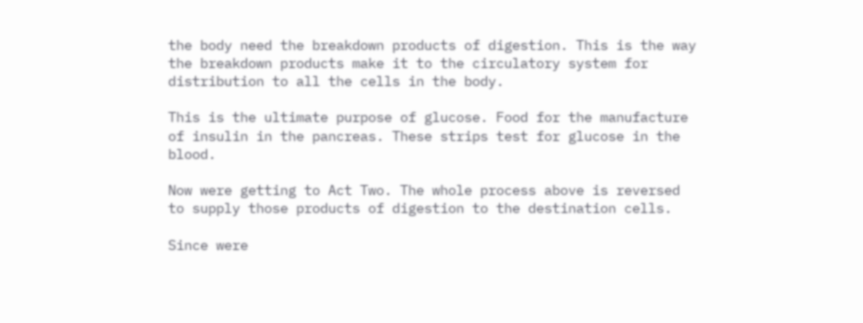the body need the breakdown products of digestion. This is the way the breakdown products make it to the circulatory system for distribution to all the cells in the body.

This is the ultimate purpose of glucose. Food for the manufacture of insulin in the pancreas. These strips test for glucose in the blood.

Now were getting to Act Two. The whole process above is reversed to supply those products of digestion to the destination cells.

Since were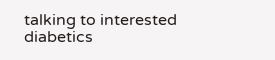talking to interested diabetics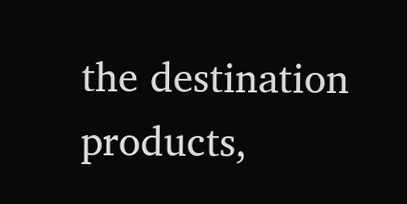the destination products,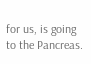for us, is going to the Pancreas.